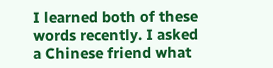I learned both of these words recently. I asked a Chinese friend what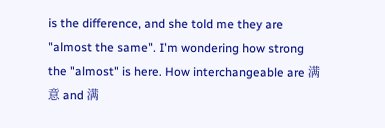is the difference, and she told me they are "almost the same". I'm wondering how strong the "almost" is here. How interchangeable are 满意 and 满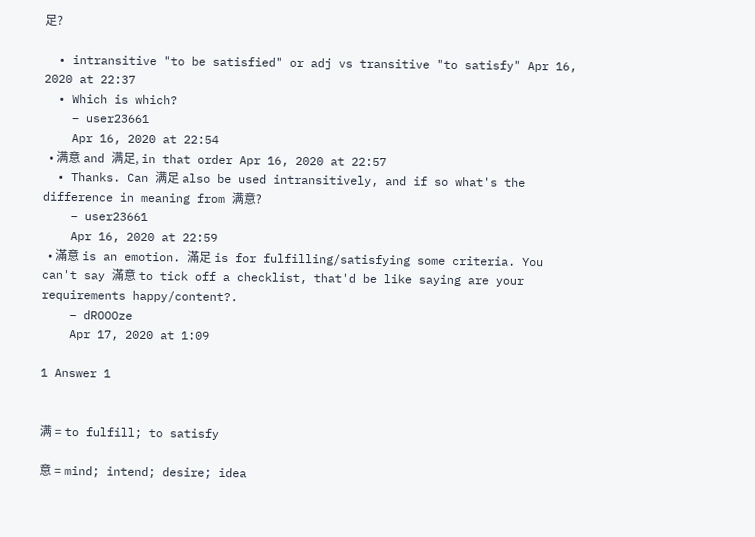足?

  • intransitive "to be satisfied" or adj vs transitive "to satisfy" Apr 16, 2020 at 22:37
  • Which is which?
    – user23661
    Apr 16, 2020 at 22:54
  • 满意 and 满足, in that order Apr 16, 2020 at 22:57
  • Thanks. Can 满足 also be used intransitively, and if so what's the difference in meaning from 满意?
    – user23661
    Apr 16, 2020 at 22:59
  • 滿意 is an emotion. 滿足 is for fulfilling/satisfying some criteria. You can't say 滿意 to tick off a checklist, that'd be like saying are your requirements happy/content?.
    – dROOOze
    Apr 17, 2020 at 1:09

1 Answer 1


满 = to fulfill; to satisfy

意 = mind; intend; desire; idea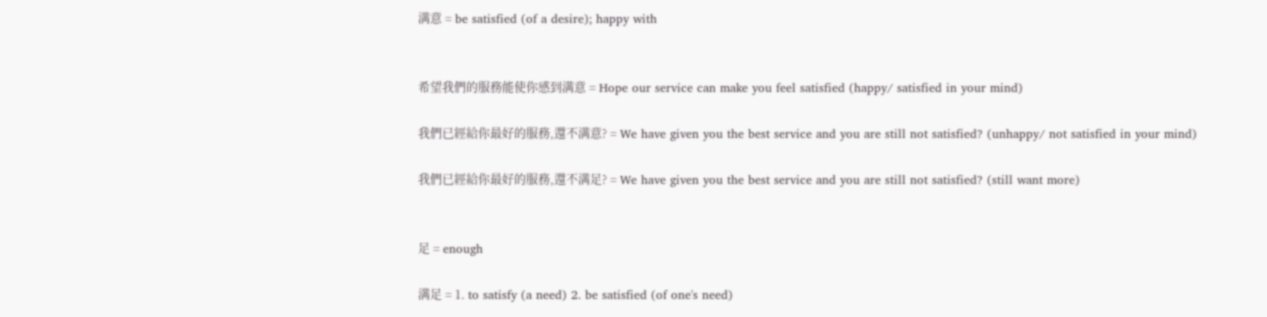满意 = be satisfied (of a desire); happy with


希望我們的服務能使你感到满意 = Hope our service can make you feel satisfied (happy/ satisfied in your mind)

我們已經給你最好的服務,還不满意? = We have given you the best service and you are still not satisfied? (unhappy/ not satisfied in your mind)

我們已經給你最好的服務,還不满足? = We have given you the best service and you are still not satisfied? (still want more)


足 = enough

满足 = 1. to satisfy (a need) 2. be satisfied (of one's need)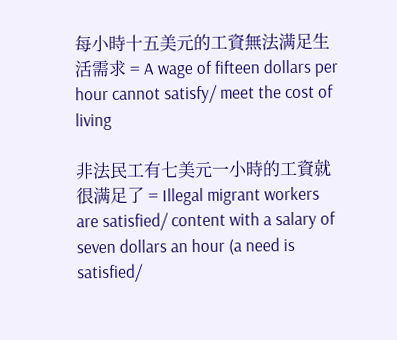每小時十五美元的工資無法满足生活需求 = A wage of fifteen dollars per hour cannot satisfy/ meet the cost of living

非法民工有七美元一小時的工資就很满足了 = Illegal migrant workers are satisfied/ content with a salary of seven dollars an hour (a need is satisfied/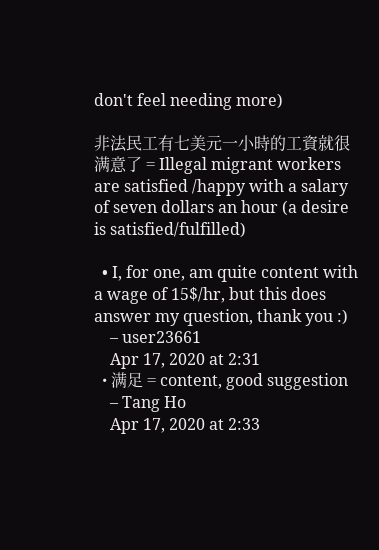don't feel needing more)

非法民工有七美元一小時的工資就很满意了 = Illegal migrant workers are satisfied /happy with a salary of seven dollars an hour (a desire is satisfied/fulfilled)

  • I, for one, am quite content with a wage of 15$/hr, but this does answer my question, thank you :)
    – user23661
    Apr 17, 2020 at 2:31
  • 满足 = content, good suggestion
    – Tang Ho
    Apr 17, 2020 at 2:33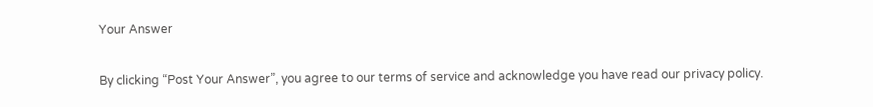Your Answer

By clicking “Post Your Answer”, you agree to our terms of service and acknowledge you have read our privacy policy.